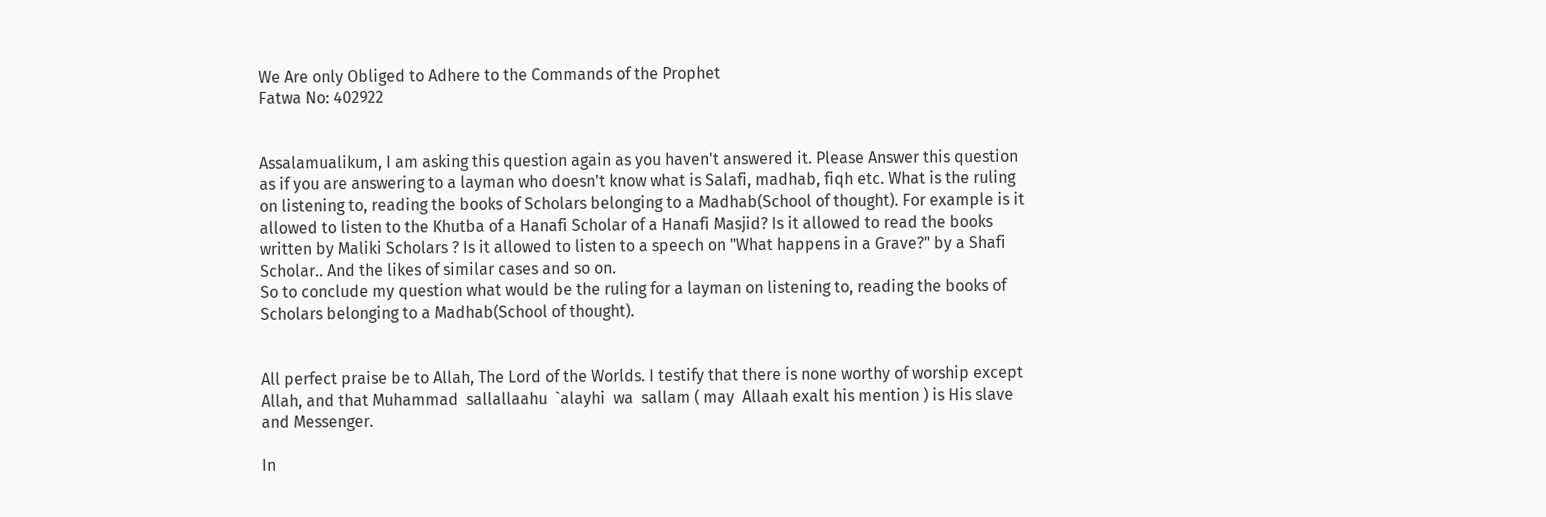We Are only Obliged to Adhere to the Commands of the Prophet
Fatwa No: 402922


Assalamualikum, I am asking this question again as you haven't answered it. Please Answer this question as if you are answering to a layman who doesn't know what is Salafi, madhab, fiqh etc. What is the ruling on listening to, reading the books of Scholars belonging to a Madhab(School of thought). For example is it allowed to listen to the Khutba of a Hanafi Scholar of a Hanafi Masjid? Is it allowed to read the books written by Maliki Scholars ? Is it allowed to listen to a speech on "What happens in a Grave?" by a Shafi Scholar.. And the likes of similar cases and so on.
So to conclude my question what would be the ruling for a layman on listening to, reading the books of Scholars belonging to a Madhab(School of thought).


All perfect praise be to Allah, The Lord of the Worlds. I testify that there is none worthy of worship except Allah, and that Muhammad  sallallaahu  `alayhi  wa  sallam ( may  Allaah exalt his mention ) is His slave and Messenger.

In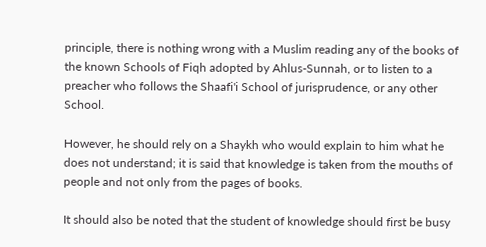principle, there is nothing wrong with a Muslim reading any of the books of the known Schools of Fiqh adopted by Ahlus-Sunnah, or to listen to a preacher who follows the Shaafi'i School of jurisprudence, or any other School.

However, he should rely on a Shaykh who would explain to him what he does not understand; it is said that knowledge is taken from the mouths of people and not only from the pages of books.

It should also be noted that the student of knowledge should first be busy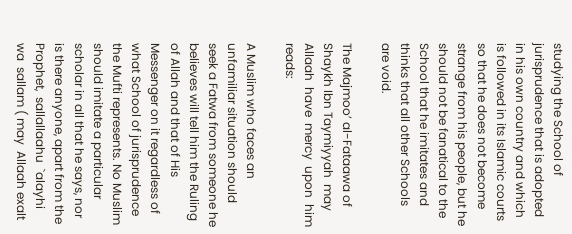studying the School of jurisprudence that is adopted in his own country and which is followed in its Islamic courts so that he does not become strange from his people, but he should not be fanatical to the School that he imitates and thinks that all other Schools are void.

The Majmoo’ al-Fataawa of Shaykh Ibn Taymiyyah  may  Allaah  have  mercy  upon  him reads:

A Muslim who faces an unfamiliar situation should seek a Fatwa from someone he believes will tell him the Ruling of Allah and that of His Messenger on it regardless of what School of jurisprudence the Mufti represents. No Muslim should imitate a particular scholar in all that he says, nor is there anyone, apart from the Prophet,  sallallaahu  `alayhi  wa  sallam ( may  Allaah exalt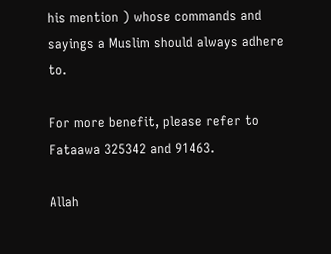his mention ) whose commands and sayings a Muslim should always adhere to.

For more benefit, please refer to Fataawa 325342 and 91463.

Allah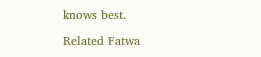knows best.

Related Fatwa